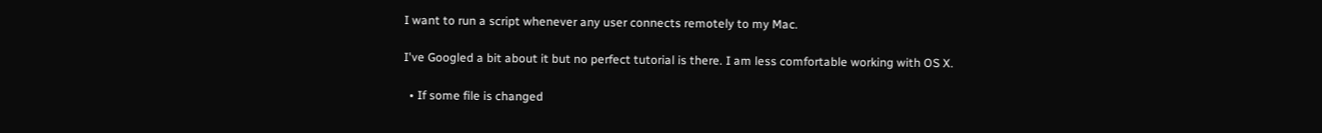I want to run a script whenever any user connects remotely to my Mac.

I've Googled a bit about it but no perfect tutorial is there. I am less comfortable working with OS X.

  • If some file is changed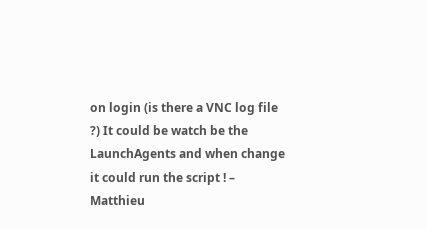on login (is there a VNC log file ?) It could be watch be the LaunchAgents and when change it could run the script ! – Matthieu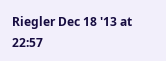Riegler Dec 18 '13 at 22:57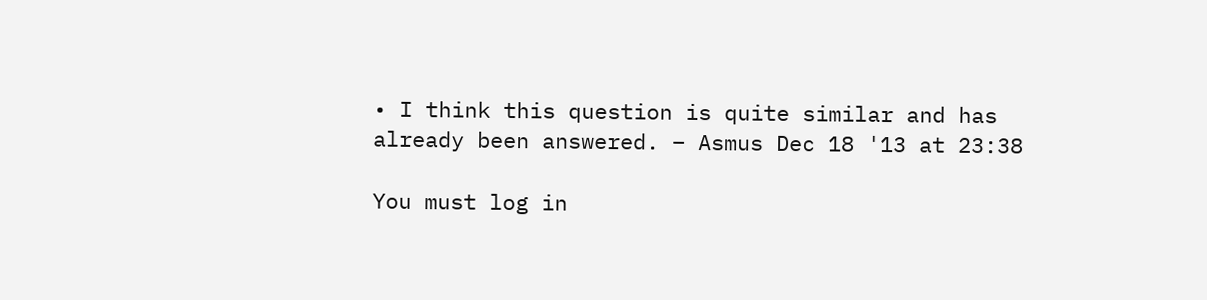• I think this question is quite similar and has already been answered. – Asmus Dec 18 '13 at 23:38

You must log in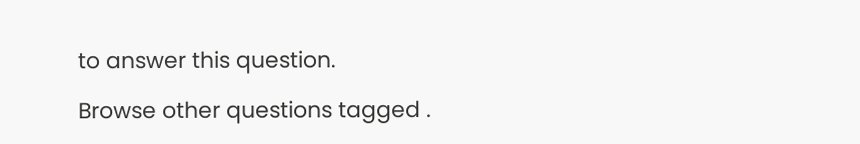to answer this question.

Browse other questions tagged .